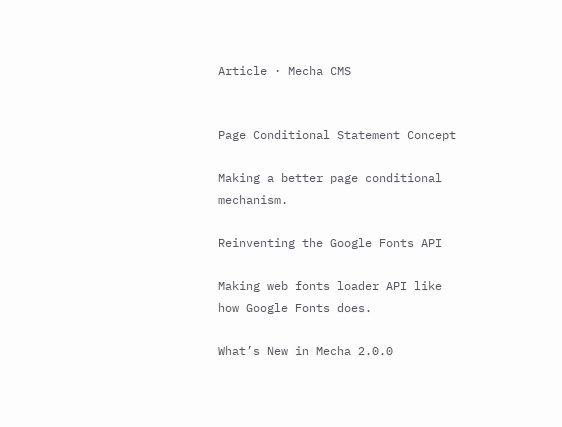Article · Mecha CMS


Page Conditional Statement Concept

Making a better page conditional mechanism.

Reinventing the Google Fonts API

Making web fonts loader API like how Google Fonts does.

What’s New in Mecha 2.0.0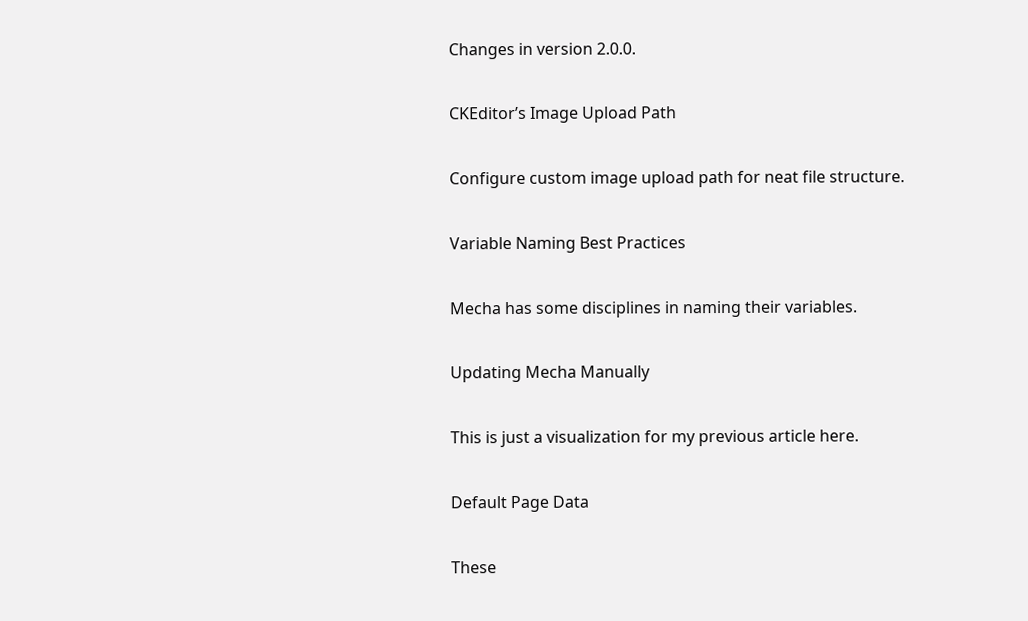Changes in version 2.0.0.

CKEditor’s Image Upload Path

Configure custom image upload path for neat file structure.

Variable Naming Best Practices

Mecha has some disciplines in naming their variables.

Updating Mecha Manually

This is just a visualization for my previous article here.

Default Page Data

These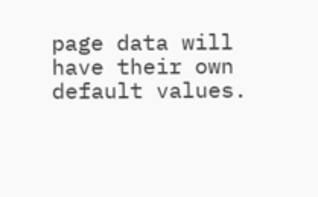page data will have their own default values.